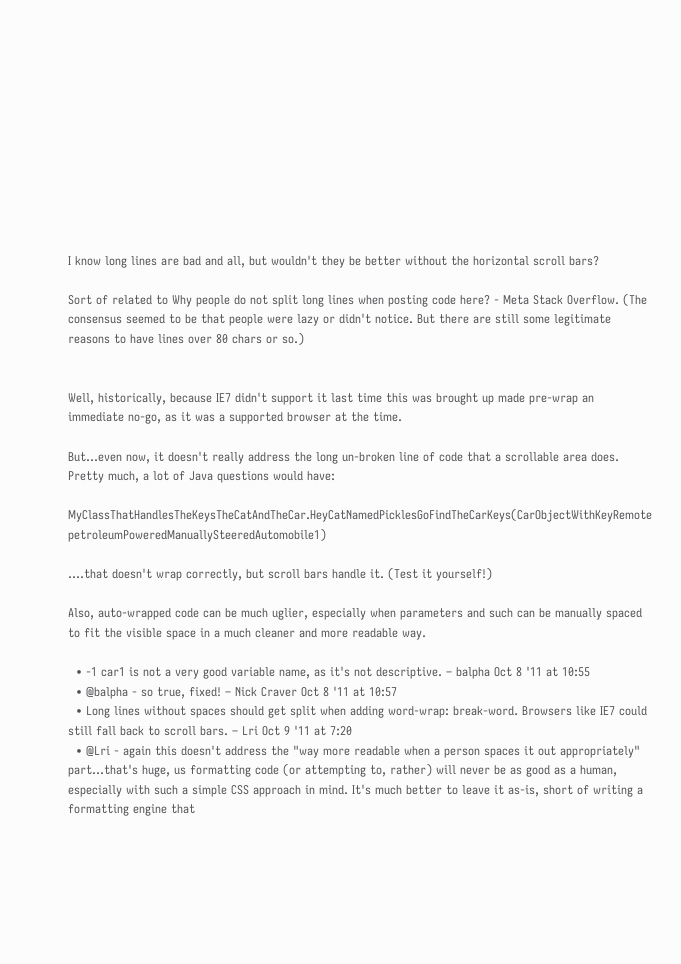I know long lines are bad and all, but wouldn't they be better without the horizontal scroll bars?

Sort of related to Why people do not split long lines when posting code here? - Meta Stack Overflow. (The consensus seemed to be that people were lazy or didn't notice. But there are still some legitimate reasons to have lines over 80 chars or so.)


Well, historically, because IE7 didn't support it last time this was brought up made pre-wrap an immediate no-go, as it was a supported browser at the time.

But...even now, it doesn't really address the long un-broken line of code that a scrollable area does. Pretty much, a lot of Java questions would have:

MyClassThatHandlesTheKeysTheCatAndTheCar.HeyCatNamedPicklesGoFindTheCarKeys(CarObjectWithKeyRemote petroleumPoweredManuallySteeredAutomobile1)

....that doesn't wrap correctly, but scroll bars handle it. (Test it yourself!)

Also, auto-wrapped code can be much uglier, especially when parameters and such can be manually spaced to fit the visible space in a much cleaner and more readable way.

  • -1 car1 is not a very good variable name, as it's not descriptive. – balpha Oct 8 '11 at 10:55
  • @balpha - so true, fixed! – Nick Craver Oct 8 '11 at 10:57
  • Long lines without spaces should get split when adding word-wrap: break-word. Browsers like IE7 could still fall back to scroll bars. – Lri Oct 9 '11 at 7:20
  • @Lri - again this doesn't address the "way more readable when a person spaces it out appropriately" part...that's huge, us formatting code (or attempting to, rather) will never be as good as a human, especially with such a simple CSS approach in mind. It's much better to leave it as-is, short of writing a formatting engine that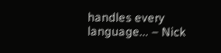handles every language... – Nick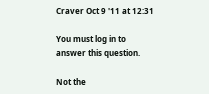Craver Oct 9 '11 at 12:31

You must log in to answer this question.

Not the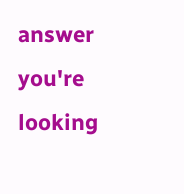answer you're looking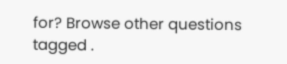for? Browse other questions tagged .